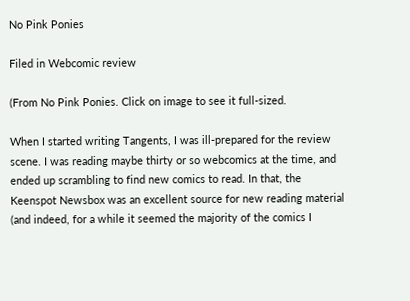No Pink Ponies

Filed in Webcomic review

(From No Pink Ponies. Click on image to see it full-sized.

When I started writing Tangents, I was ill-prepared for the review scene. I was reading maybe thirty or so webcomics at the time, and ended up scrambling to find new comics to read. In that, the Keenspot Newsbox was an excellent source for new reading material (and indeed, for a while it seemed the majority of the comics I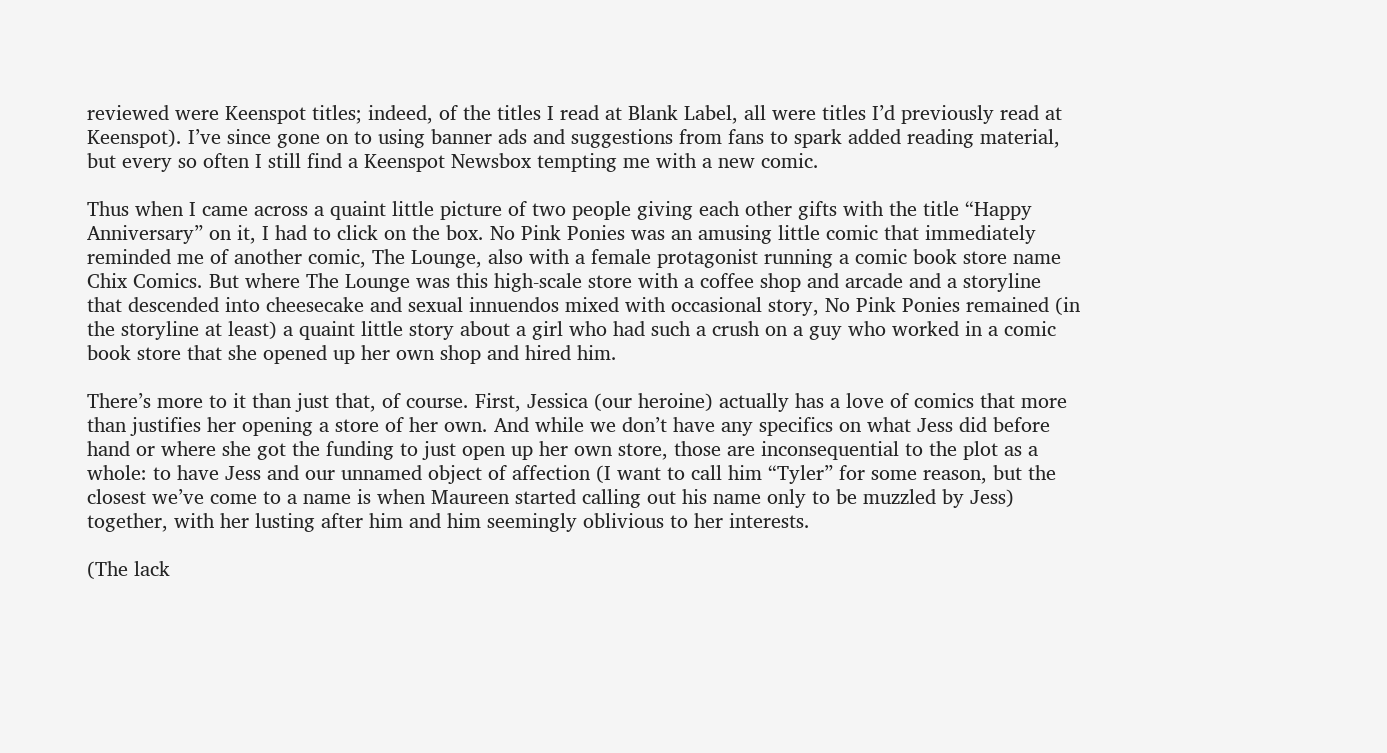reviewed were Keenspot titles; indeed, of the titles I read at Blank Label, all were titles I’d previously read at Keenspot). I’ve since gone on to using banner ads and suggestions from fans to spark added reading material, but every so often I still find a Keenspot Newsbox tempting me with a new comic.

Thus when I came across a quaint little picture of two people giving each other gifts with the title “Happy Anniversary” on it, I had to click on the box. No Pink Ponies was an amusing little comic that immediately reminded me of another comic, The Lounge, also with a female protagonist running a comic book store name Chix Comics. But where The Lounge was this high-scale store with a coffee shop and arcade and a storyline that descended into cheesecake and sexual innuendos mixed with occasional story, No Pink Ponies remained (in the storyline at least) a quaint little story about a girl who had such a crush on a guy who worked in a comic book store that she opened up her own shop and hired him.

There’s more to it than just that, of course. First, Jessica (our heroine) actually has a love of comics that more than justifies her opening a store of her own. And while we don’t have any specifics on what Jess did before hand or where she got the funding to just open up her own store, those are inconsequential to the plot as a whole: to have Jess and our unnamed object of affection (I want to call him “Tyler” for some reason, but the closest we’ve come to a name is when Maureen started calling out his name only to be muzzled by Jess) together, with her lusting after him and him seemingly oblivious to her interests.

(The lack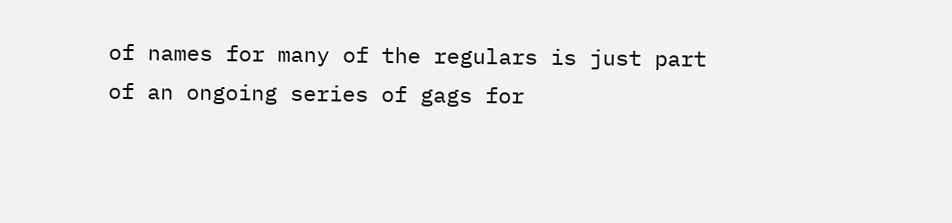of names for many of the regulars is just part of an ongoing series of gags for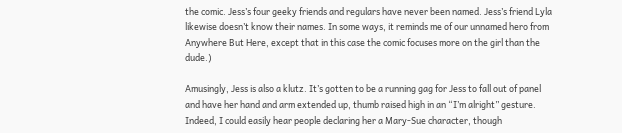the comic. Jess’s four geeky friends and regulars have never been named. Jess’s friend Lyla likewise doesn’t know their names. In some ways, it reminds me of our unnamed hero from Anywhere But Here, except that in this case the comic focuses more on the girl than the dude.)

Amusingly, Jess is also a klutz. It’s gotten to be a running gag for Jess to fall out of panel and have her hand and arm extended up, thumb raised high in an “I’m alright” gesture. Indeed, I could easily hear people declaring her a Mary-Sue character, though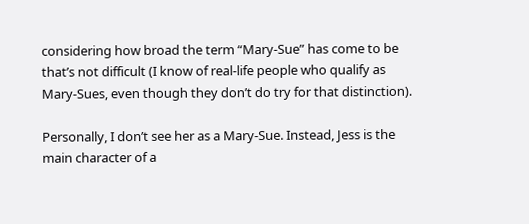considering how broad the term “Mary-Sue” has come to be that’s not difficult (I know of real-life people who qualify as Mary-Sues, even though they don’t do try for that distinction).

Personally, I don’t see her as a Mary-Sue. Instead, Jess is the main character of a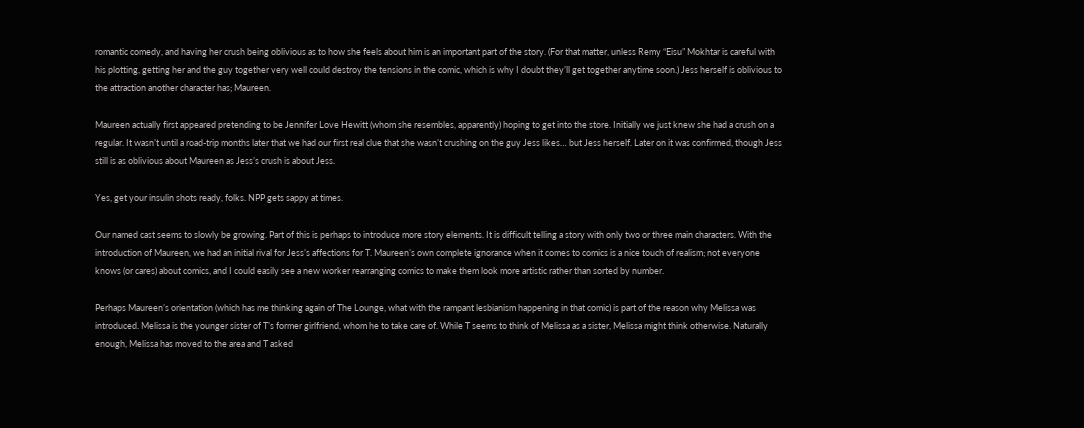romantic comedy, and having her crush being oblivious as to how she feels about him is an important part of the story. (For that matter, unless Remy “Eisu” Mokhtar is careful with his plotting, getting her and the guy together very well could destroy the tensions in the comic, which is why I doubt they’ll get together anytime soon.) Jess herself is oblivious to the attraction another character has; Maureen.

Maureen actually first appeared pretending to be Jennifer Love Hewitt (whom she resembles, apparently) hoping to get into the store. Initially we just knew she had a crush on a regular. It wasn’t until a road-trip months later that we had our first real clue that she wasn’t crushing on the guy Jess likes… but Jess herself. Later on it was confirmed, though Jess still is as oblivious about Maureen as Jess’s crush is about Jess.

Yes, get your insulin shots ready, folks. NPP gets sappy at times.

Our named cast seems to slowly be growing. Part of this is perhaps to introduce more story elements. It is difficult telling a story with only two or three main characters. With the introduction of Maureen, we had an initial rival for Jess’s affections for T. Maureen’s own complete ignorance when it comes to comics is a nice touch of realism; not everyone knows (or cares) about comics, and I could easily see a new worker rearranging comics to make them look more artistic rather than sorted by number.

Perhaps Maureen’s orientation (which has me thinking again of The Lounge, what with the rampant lesbianism happening in that comic) is part of the reason why Melissa was introduced. Melissa is the younger sister of T’s former girlfriend, whom he to take care of. While T seems to think of Melissa as a sister, Melissa might think otherwise. Naturally enough, Melissa has moved to the area and T asked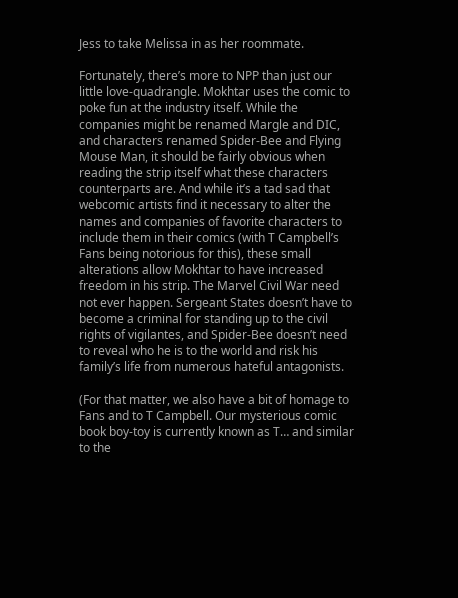Jess to take Melissa in as her roommate.

Fortunately, there’s more to NPP than just our little love-quadrangle. Mokhtar uses the comic to poke fun at the industry itself. While the companies might be renamed Margle and DIC, and characters renamed Spider-Bee and Flying Mouse Man, it should be fairly obvious when reading the strip itself what these characters counterparts are. And while it’s a tad sad that webcomic artists find it necessary to alter the names and companies of favorite characters to include them in their comics (with T Campbell’s Fans being notorious for this), these small alterations allow Mokhtar to have increased freedom in his strip. The Marvel Civil War need not ever happen. Sergeant States doesn’t have to become a criminal for standing up to the civil rights of vigilantes, and Spider-Bee doesn’t need to reveal who he is to the world and risk his family’s life from numerous hateful antagonists.

(For that matter, we also have a bit of homage to Fans and to T Campbell. Our mysterious comic book boy-toy is currently known as T… and similar to the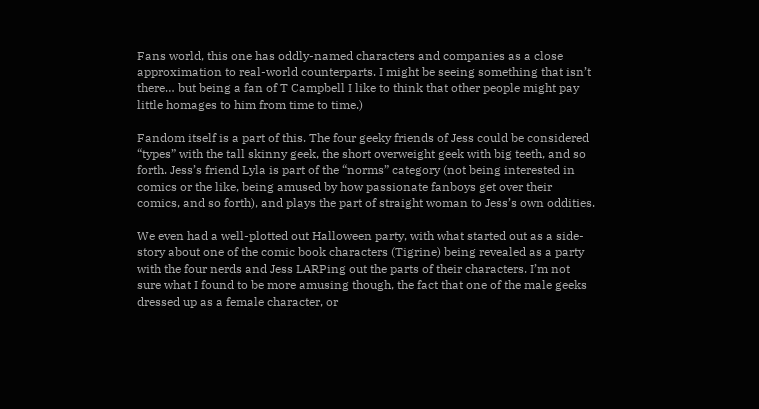Fans world, this one has oddly-named characters and companies as a close approximation to real-world counterparts. I might be seeing something that isn’t there… but being a fan of T Campbell I like to think that other people might pay little homages to him from time to time.)

Fandom itself is a part of this. The four geeky friends of Jess could be considered “types” with the tall skinny geek, the short overweight geek with big teeth, and so forth. Jess’s friend Lyla is part of the “norms” category (not being interested in comics or the like, being amused by how passionate fanboys get over their comics, and so forth), and plays the part of straight woman to Jess’s own oddities.

We even had a well-plotted out Halloween party, with what started out as a side-story about one of the comic book characters (Tigrine) being revealed as a party with the four nerds and Jess LARPing out the parts of their characters. I’m not sure what I found to be more amusing though, the fact that one of the male geeks dressed up as a female character, or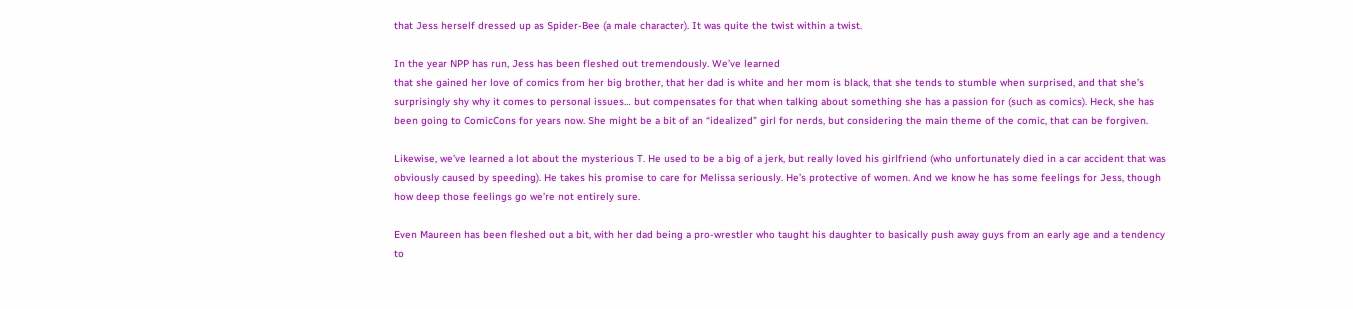that Jess herself dressed up as Spider-Bee (a male character). It was quite the twist within a twist.

In the year NPP has run, Jess has been fleshed out tremendously. We’ve learned
that she gained her love of comics from her big brother, that her dad is white and her mom is black, that she tends to stumble when surprised, and that she’s surprisingly shy why it comes to personal issues… but compensates for that when talking about something she has a passion for (such as comics). Heck, she has been going to ComicCons for years now. She might be a bit of an “idealized” girl for nerds, but considering the main theme of the comic, that can be forgiven.

Likewise, we’ve learned a lot about the mysterious T. He used to be a big of a jerk, but really loved his girlfriend (who unfortunately died in a car accident that was obviously caused by speeding). He takes his promise to care for Melissa seriously. He’s protective of women. And we know he has some feelings for Jess, though how deep those feelings go we’re not entirely sure.

Even Maureen has been fleshed out a bit, with her dad being a pro-wrestler who taught his daughter to basically push away guys from an early age and a tendency to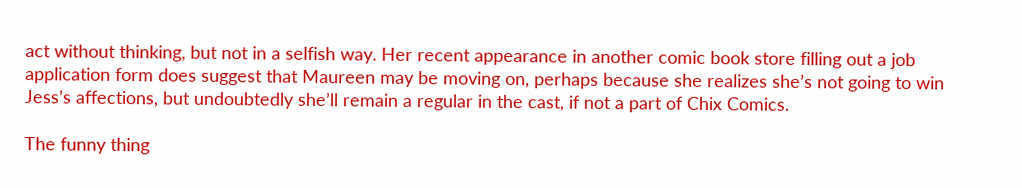act without thinking, but not in a selfish way. Her recent appearance in another comic book store filling out a job application form does suggest that Maureen may be moving on, perhaps because she realizes she’s not going to win Jess’s affections, but undoubtedly she’ll remain a regular in the cast, if not a part of Chix Comics.

The funny thing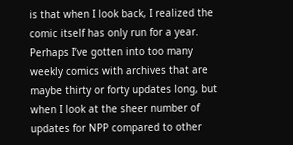is that when I look back, I realized the comic itself has only run for a year. Perhaps I’ve gotten into too many weekly comics with archives that are maybe thirty or forty updates long, but when I look at the sheer number of updates for NPP compared to other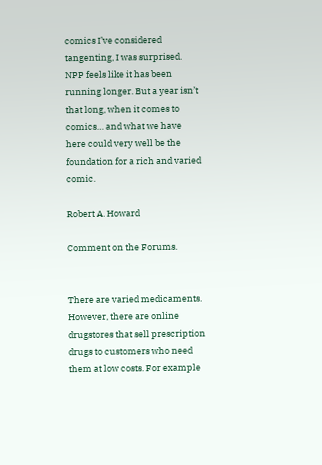comics I’ve considered tangenting, I was surprised. NPP feels like it has been running longer. But a year isn’t that long, when it comes to comics… and what we have here could very well be the foundation for a rich and varied comic.

Robert A. Howard

Comment on the Forums.


There are varied medicaments. However, there are online drugstores that sell prescription drugs to customers who need them at low costs. For example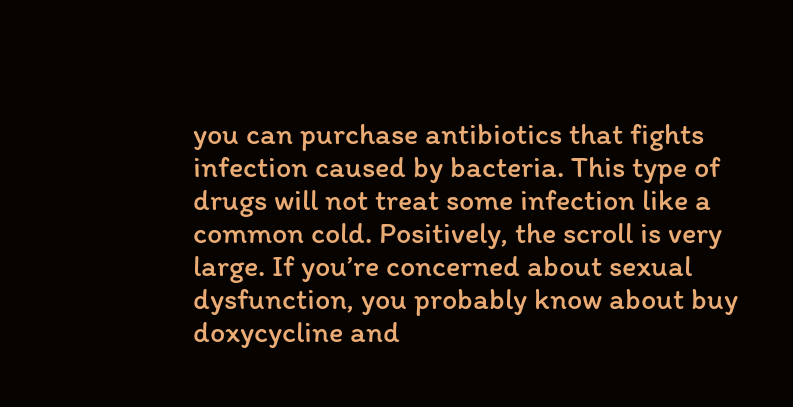you can purchase antibiotics that fights infection caused by bacteria. This type of drugs will not treat some infection like a common cold. Positively, the scroll is very large. If you’re concerned about sexual dysfunction, you probably know about buy doxycycline and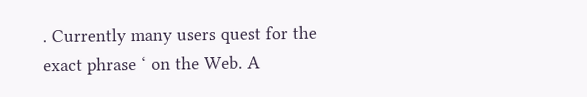. Currently many users quest for the exact phrase ‘ on the Web. A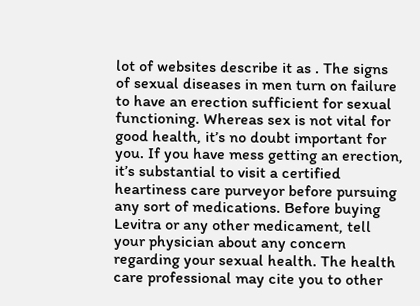lot of websites describe it as . The signs of sexual diseases in men turn on failure to have an erection sufficient for sexual functioning. Whereas sex is not vital for good health, it’s no doubt important for you. If you have mess getting an erection, it’s substantial to visit a certified heartiness care purveyor before pursuing any sort of medications. Before buying Levitra or any other medicament, tell your physician about any concern regarding your sexual health. The health care professional may cite you to other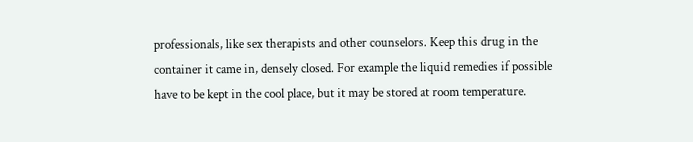professionals, like sex therapists and other counselors. Keep this drug in the container it came in, densely closed. For example the liquid remedies if possible have to be kept in the cool place, but it may be stored at room temperature.